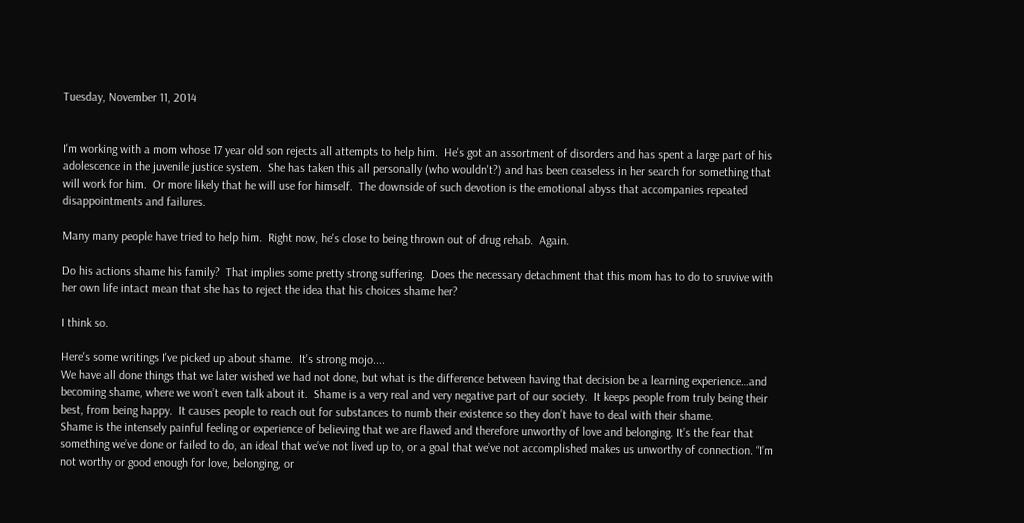Tuesday, November 11, 2014


I'm working with a mom whose 17 year old son rejects all attempts to help him.  He's got an assortment of disorders and has spent a large part of his adolescence in the juvenile justice system.  She has taken this all personally (who wouldn't?) and has been ceaseless in her search for something that will work for him.  Or more likely that he will use for himself.  The downside of such devotion is the emotional abyss that accompanies repeated disappointments and failures.

Many many people have tried to help him.  Right now, he's close to being thrown out of drug rehab.  Again.

Do his actions shame his family?  That implies some pretty strong suffering.  Does the necessary detachment that this mom has to do to sruvive with her own life intact mean that she has to reject the idea that his choices shame her?

I think so.

Here's some writings I've picked up about shame.  It's strong mojo....
We have all done things that we later wished we had not done, but what is the difference between having that decision be a learning experience…and becoming shame, where we won’t even talk about it.  Shame is a very real and very negative part of our society.  It keeps people from truly being their best, from being happy.  It causes people to reach out for substances to numb their existence so they don’t have to deal with their shame.
Shame is the intensely painful feeling or experience of believing that we are flawed and therefore unworthy of love and belonging. It’s the fear that something we’ve done or failed to do, an ideal that we’ve not lived up to, or a goal that we’ve not accomplished makes us unworthy of connection. “I’m not worthy or good enough for love, belonging, or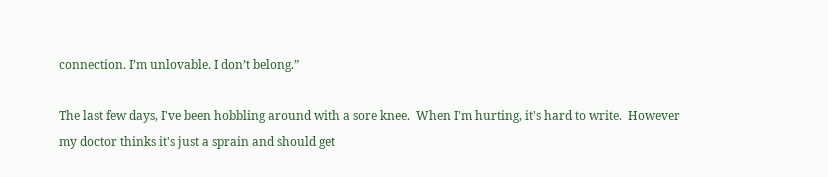connection. I’m unlovable. I don’t belong.”

The last few days, I've been hobbling around with a sore knee.  When I'm hurting, it's hard to write.  However my doctor thinks it's just a sprain and should get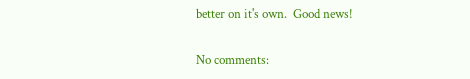better on it's own.  Good news!

No comments: